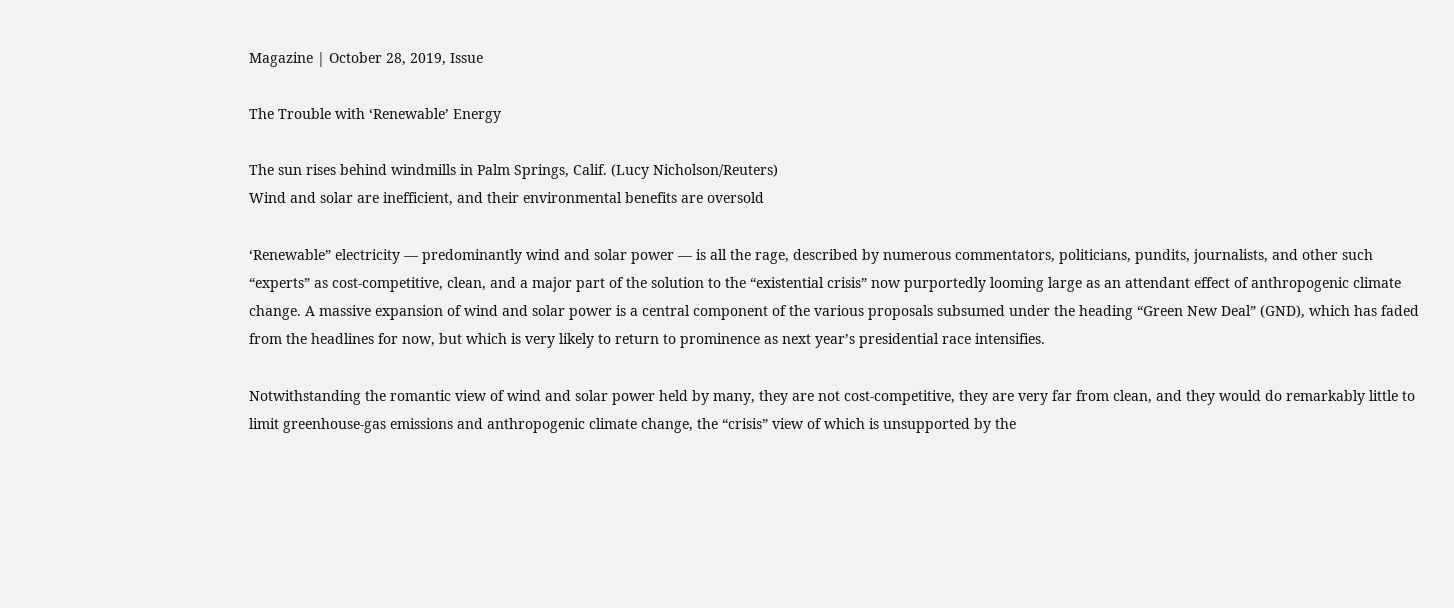Magazine | October 28, 2019, Issue

The Trouble with ‘Renewable’ Energy

The sun rises behind windmills in Palm Springs, Calif. (Lucy Nicholson/Reuters)
Wind and solar are inefficient, and their environmental benefits are oversold

‘Renewable” electricity — predominantly wind and solar power — is all the rage, described by numerous commentators, politicians, pundits, journalists, and other such “experts” as cost-competitive, clean, and a major part of the solution to the “existential crisis” now purportedly looming large as an attendant effect of anthropogenic climate change. A massive expansion of wind and solar power is a central component of the various proposals subsumed under the heading “Green New Deal” (GND), which has faded from the headlines for now, but which is very likely to return to prominence as next year’s presidential race intensifies.

Notwithstanding the romantic view of wind and solar power held by many, they are not cost-competitive, they are very far from clean, and they would do remarkably little to limit greenhouse-gas emissions and anthropogenic climate change, the “crisis” view of which is unsupported by the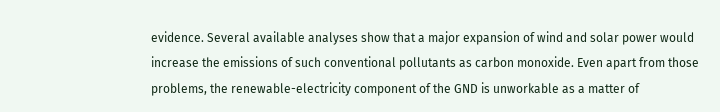evidence. Several available analyses show that a major expansion of wind and solar power would increase the emissions of such conventional pollutants as carbon monoxide. Even apart from those problems, the renewable-electricity component of the GND is unworkable as a matter of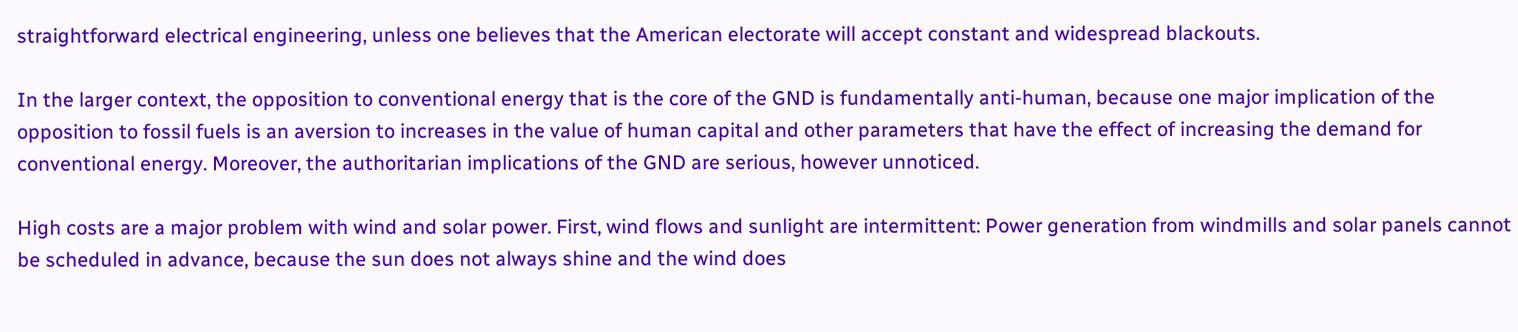straightforward electrical engineering, unless one believes that the American electorate will accept constant and widespread blackouts.

In the larger context, the opposition to conventional energy that is the core of the GND is fundamentally anti-human, because one major implication of the opposition to fossil fuels is an aversion to increases in the value of human capital and other parameters that have the effect of increasing the demand for conventional energy. Moreover, the authoritarian implications of the GND are serious, however unnoticed.

High costs are a major problem with wind and solar power. First, wind flows and sunlight are intermittent: Power generation from windmills and solar panels cannot be scheduled in advance, because the sun does not always shine and the wind does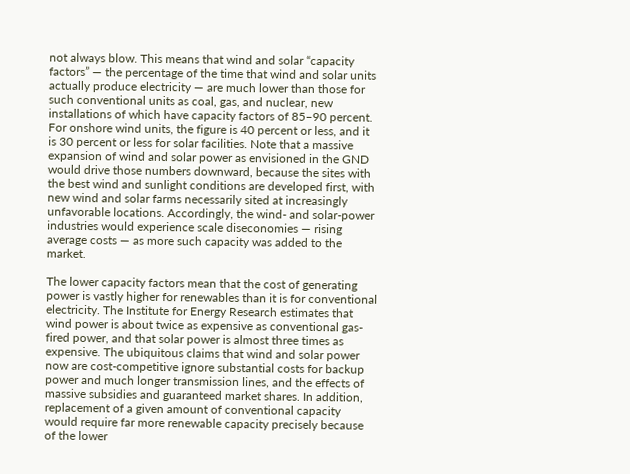not always blow. This means that wind and solar “capacity factors” — the percentage of the time that wind and solar units actually produce electricity — are much lower than those for such conventional units as coal, gas, and nuclear, new installations of which have capacity factors of 85–90 percent. For onshore wind units, the figure is 40 percent or less, and it is 30 percent or less for solar facilities. Note that a massive expansion of wind and solar power as envisioned in the GND would drive those numbers downward, because the sites with the best wind and sunlight conditions are developed first, with new wind and solar farms necessarily sited at increasingly unfavorable locations. Accordingly, the wind- and solar-power industries would experience scale diseconomies — rising average costs — as more such capacity was added to the market.

The lower capacity factors mean that the cost of generating power is vastly higher for renewables than it is for conventional electricity. The Institute for Energy Research estimates that wind power is about twice as expensive as conventional gas-fired power, and that solar power is almost three times as expensive. The ubiquitous claims that wind and solar power now are cost-competitive ignore substantial costs for backup power and much longer transmission lines, and the effects of massive subsidies and guaranteed market shares. In addition, replacement of a given amount of conventional capacity would require far more renewable capacity precisely because of the lower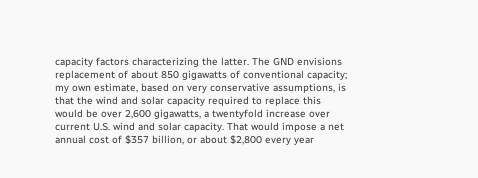capacity factors characterizing the latter. The GND envisions replacement of about 850 gigawatts of conventional capacity; my own estimate, based on very conservative assumptions, is that the wind and solar capacity required to replace this would be over 2,600 gigawatts, a twentyfold increase over current U.S. wind and solar capacity. That would impose a net annual cost of $357 billion, or about $2,800 every year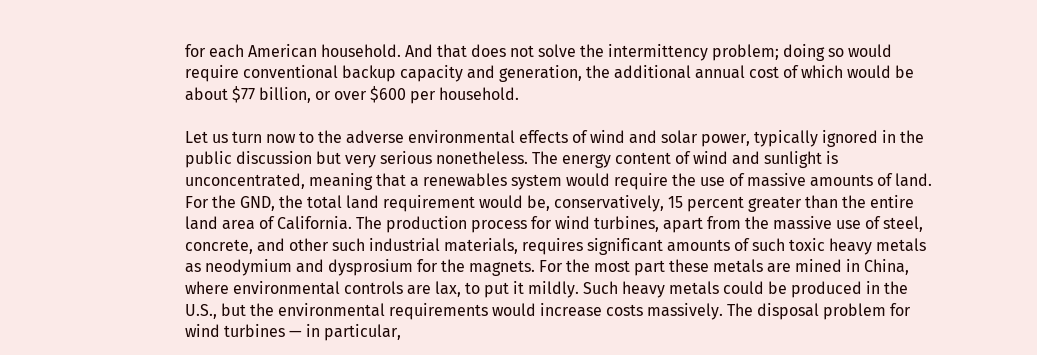for each American household. And that does not solve the intermittency problem; doing so would require conventional backup capacity and generation, the additional annual cost of which would be about $77 billion, or over $600 per household.

Let us turn now to the adverse environmental effects of wind and solar power, typically ignored in the public discussion but very serious nonetheless. The energy content of wind and sunlight is unconcentrated, meaning that a renewables system would require the use of massive amounts of land. For the GND, the total land requirement would be, conservatively, 15 percent greater than the entire land area of California. The production process for wind turbines, apart from the massive use of steel, concrete, and other such industrial materials, requires significant amounts of such toxic heavy metals as neodymium and dysprosium for the magnets. For the most part these metals are mined in China, where environmental controls are lax, to put it mildly. Such heavy metals could be produced in the U.S., but the environmental requirements would increase costs massively. The disposal problem for wind turbines — in particular,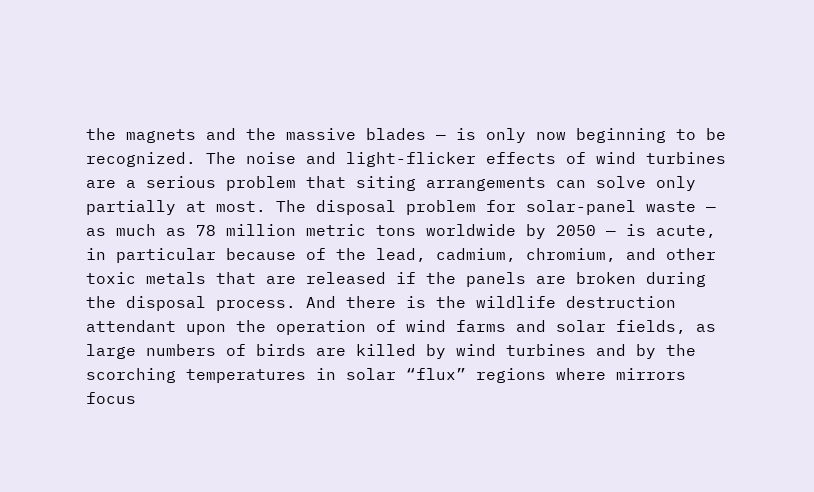the magnets and the massive blades — is only now beginning to be recognized. The noise and light-flicker effects of wind turbines are a serious problem that siting arrangements can solve only partially at most. The disposal problem for solar-panel waste — as much as 78 million metric tons worldwide by 2050 — is acute, in particular because of the lead, cadmium, chromium, and other toxic metals that are released if the panels are broken during the disposal process. And there is the wildlife destruction attendant upon the operation of wind farms and solar fields, as large numbers of birds are killed by wind turbines and by the scorching temperatures in solar “flux” regions where mirrors focus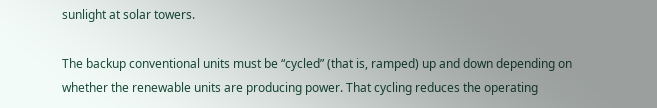sunlight at solar towers.

The backup conventional units must be “cycled” (that is, ramped) up and down depending on whether the renewable units are producing power. That cycling reduces the operating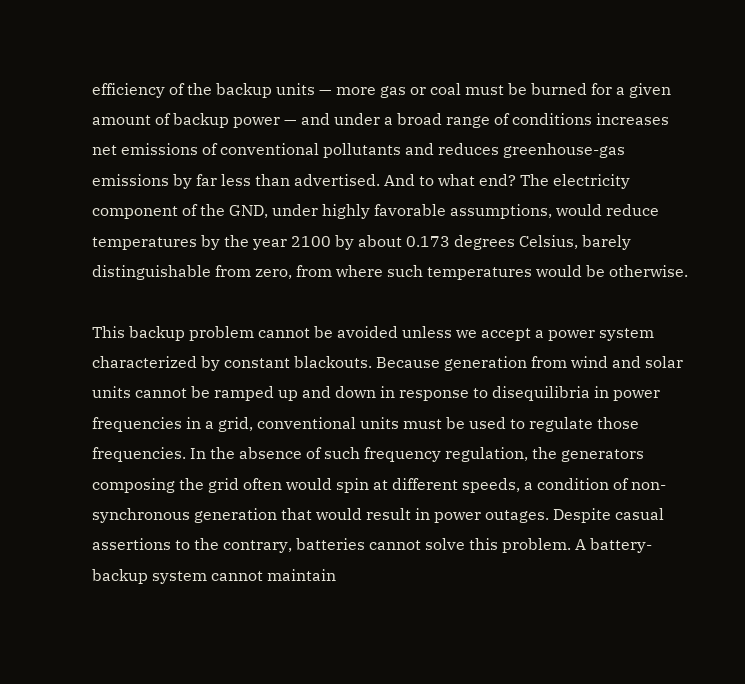efficiency of the backup units — more gas or coal must be burned for a given amount of backup power — and under a broad range of conditions increases net emissions of conventional pollutants and reduces greenhouse-gas emissions by far less than advertised. And to what end? The electricity component of the GND, under highly favorable assumptions, would reduce temperatures by the year 2100 by about 0.173 degrees Celsius, barely distinguishable from zero, from where such temperatures would be otherwise.

This backup problem cannot be avoided unless we accept a power system characterized by constant blackouts. Because generation from wind and solar units cannot be ramped up and down in response to disequilibria in power frequencies in a grid, conventional units must be used to regulate those frequencies. In the absence of such frequency regulation, the generators composing the grid often would spin at different speeds, a condition of non-synchronous generation that would result in power outages. Despite casual assertions to the contrary, batteries cannot solve this problem. A battery-backup system cannot maintain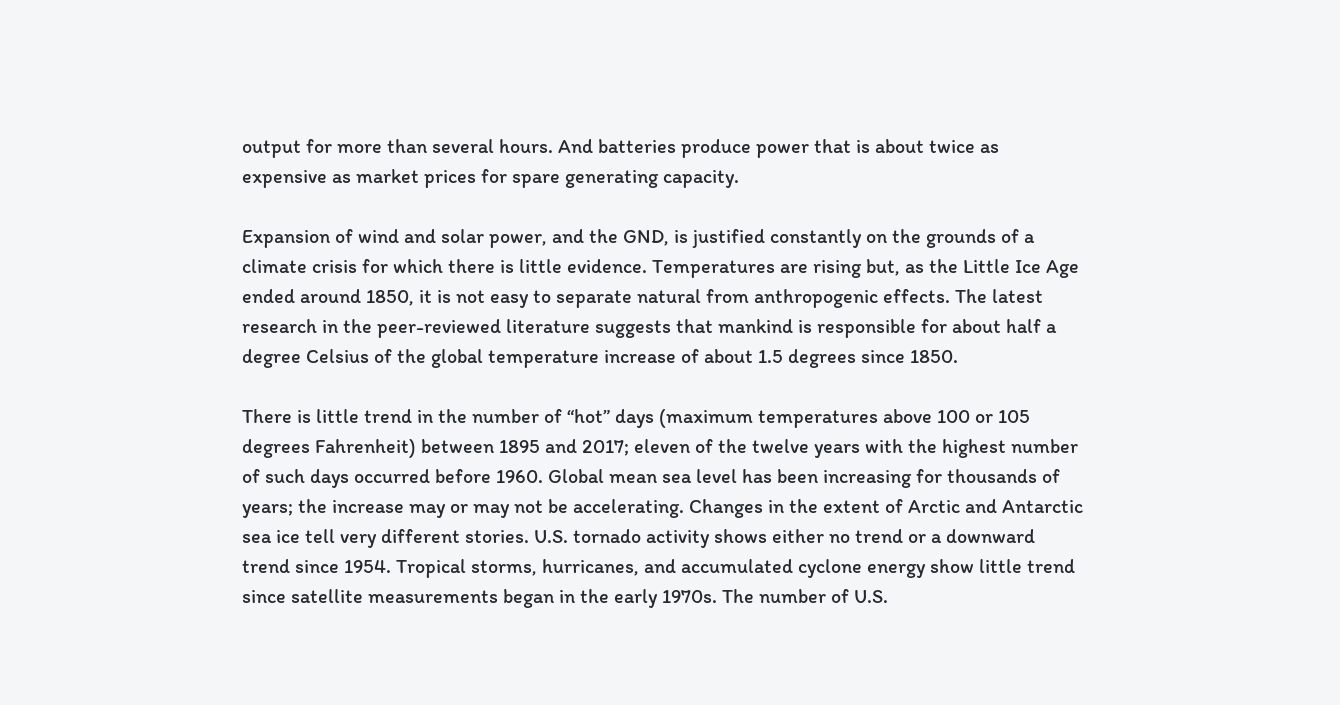output for more than several hours. And batteries produce power that is about twice as expensive as market prices for spare generating capacity.

Expansion of wind and solar power, and the GND, is justified constantly on the grounds of a climate crisis for which there is little evidence. Temperatures are rising but, as the Little Ice Age ended around 1850, it is not easy to separate natural from anthropogenic effects. The latest research in the peer-reviewed literature suggests that mankind is responsible for about half a degree Celsius of the global temperature increase of about 1.5 degrees since 1850.

There is little trend in the number of “hot” days (maximum temperatures above 100 or 105 degrees Fahrenheit) between 1895 and 2017; eleven of the twelve years with the highest number of such days occurred before 1960. Global mean sea level has been increasing for thousands of years; the increase may or may not be accelerating. Changes in the extent of Arctic and Antarctic sea ice tell very different stories. U.S. tornado activity shows either no trend or a downward trend since 1954. Tropical storms, hurricanes, and accumulated cyclone energy show little trend since satellite measurements began in the early 1970s. The number of U.S.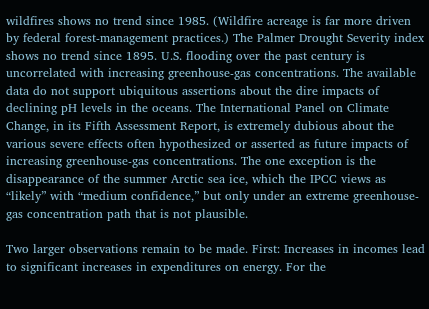wildfires shows no trend since 1985. (Wildfire acreage is far more driven by federal forest-management practices.) The Palmer Drought Severity index shows no trend since 1895. U.S. flooding over the past century is uncorrelated with increasing greenhouse-gas concentrations. The available data do not support ubiquitous assertions about the dire impacts of declining pH levels in the oceans. The International Panel on Climate Change, in its Fifth Assessment Report, is extremely dubious about the various severe effects often hypothesized or asserted as future impacts of increasing greenhouse-gas concentrations. The one exception is the disappearance of the summer Arctic sea ice, which the IPCC views as “likely” with “medium confidence,” but only under an extreme greenhouse-gas concentration path that is not plausible.

Two larger observations remain to be made. First: Increases in incomes lead to significant increases in expenditures on energy. For the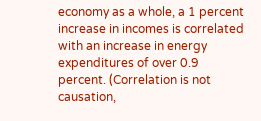economy as a whole, a 1 percent increase in incomes is correlated with an increase in energy expenditures of over 0.9 percent. (Correlation is not causation,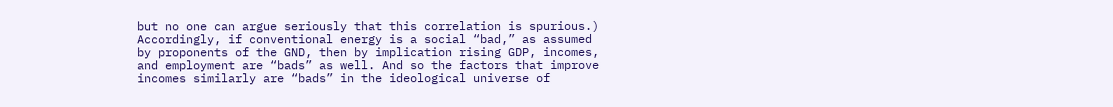but no one can argue seriously that this correlation is spurious.) Accordingly, if conventional energy is a social “bad,” as assumed by proponents of the GND, then by implication rising GDP, incomes, and employment are “bads” as well. And so the factors that improve incomes similarly are “bads” in the ideological universe of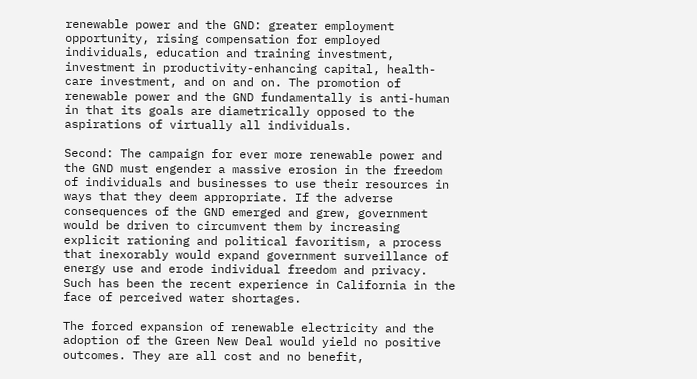renewable power and the GND: greater employment opportunity, rising compensation for employed individuals, education and training investment, investment in productivity-enhancing capital, health-care investment, and on and on. The promotion of renewable power and the GND fundamentally is anti-human in that its goals are diametrically opposed to the aspirations of virtually all individuals.

Second: The campaign for ever more renewable power and the GND must engender a massive erosion in the freedom of individuals and businesses to use their resources in ways that they deem appropriate. If the adverse consequences of the GND emerged and grew, government would be driven to circumvent them by increasing explicit rationing and political favoritism, a process that inexorably would expand government surveillance of energy use and erode individual freedom and privacy. Such has been the recent experience in California in the face of perceived water shortages.

The forced expansion of renewable electricity and the adoption of the Green New Deal would yield no positive outcomes. They are all cost and no benefit,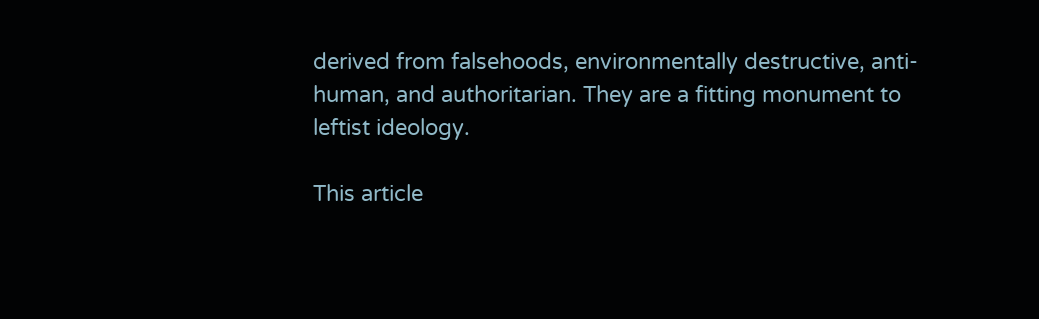derived from falsehoods, environmentally destructive, anti-human, and authoritarian. They are a fitting monument to leftist ideology.

This article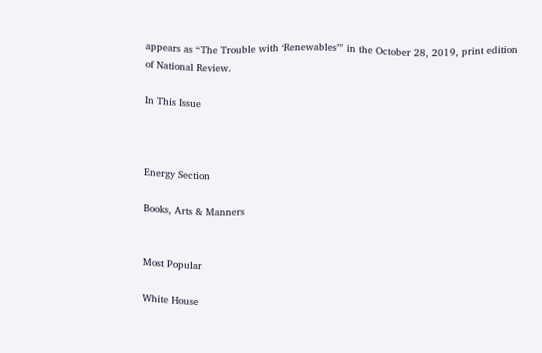appears as “The Trouble with ‘Renewables’” in the October 28, 2019, print edition of National Review.

In This Issue



Energy Section

Books, Arts & Manners


Most Popular

White House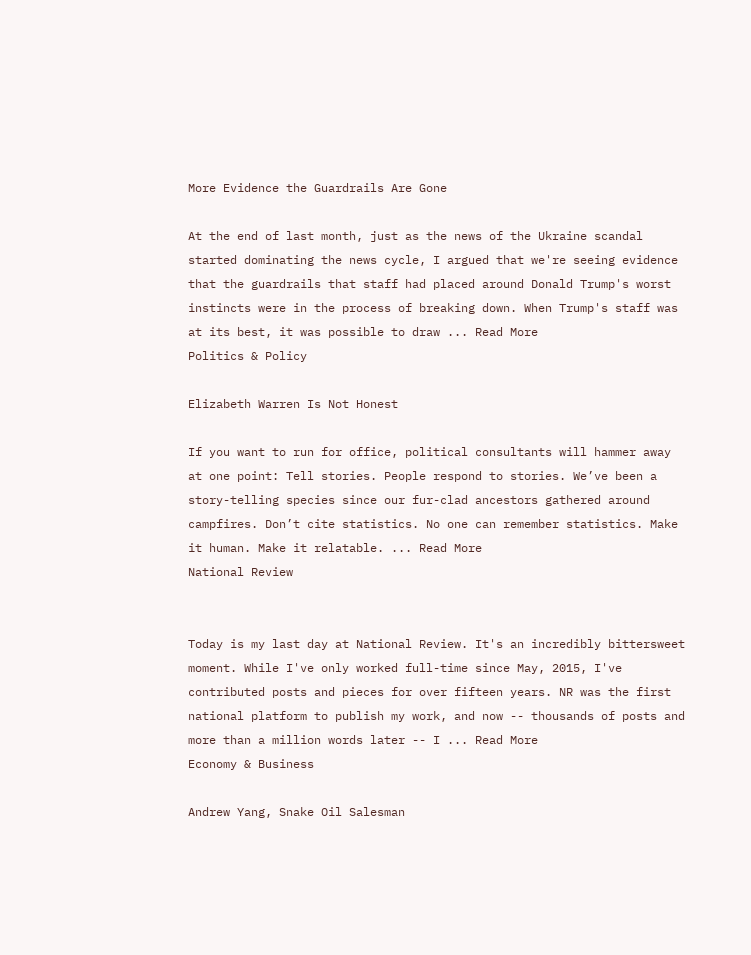More Evidence the Guardrails Are Gone

At the end of last month, just as the news of the Ukraine scandal started dominating the news cycle, I argued that we're seeing evidence that the guardrails that staff had placed around Donald Trump's worst instincts were in the process of breaking down. When Trump's staff was at its best, it was possible to draw ... Read More
Politics & Policy

Elizabeth Warren Is Not Honest

If you want to run for office, political consultants will hammer away at one point: Tell stories. People respond to stories. We’ve been a story-telling species since our fur-clad ancestors gathered around campfires. Don’t cite statistics. No one can remember statistics. Make it human. Make it relatable. ... Read More
National Review


Today is my last day at National Review. It's an incredibly bittersweet moment. While I've only worked full-time since May, 2015, I've contributed posts and pieces for over fifteen years. NR was the first national platform to publish my work, and now -- thousands of posts and more than a million words later -- I ... Read More
Economy & Business

Andrew Yang, Snake Oil Salesman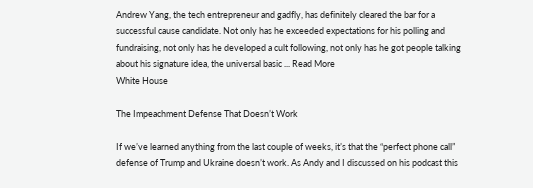Andrew Yang, the tech entrepreneur and gadfly, has definitely cleared the bar for a successful cause candidate. Not only has he exceeded expectations for his polling and fundraising, not only has he developed a cult following, not only has he got people talking about his signature idea, the universal basic ... Read More
White House

The Impeachment Defense That Doesn’t Work

If we’ve learned anything from the last couple of weeks, it’s that the “perfect phone call” defense of Trump and Ukraine doesn’t work. As Andy and I discussed on his podcast this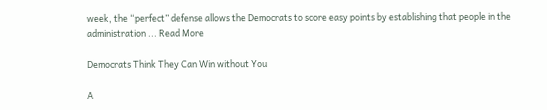week, the “perfect” defense allows the Democrats to score easy points by establishing that people in the administration ... Read More

Democrats Think They Can Win without You

A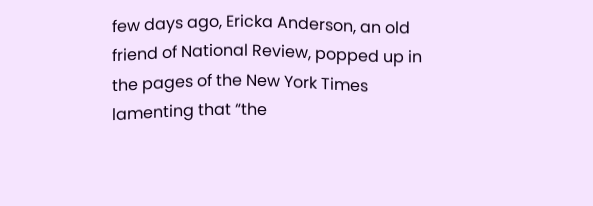few days ago, Ericka Anderson, an old friend of National Review, popped up in the pages of the New York Times lamenting that “the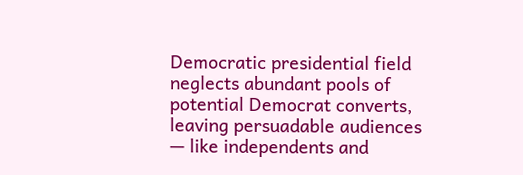Democratic presidential field neglects abundant pools of potential Democrat converts, leaving persuadable audiences — like independents and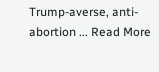Trump-averse, anti-abortion ... Read More